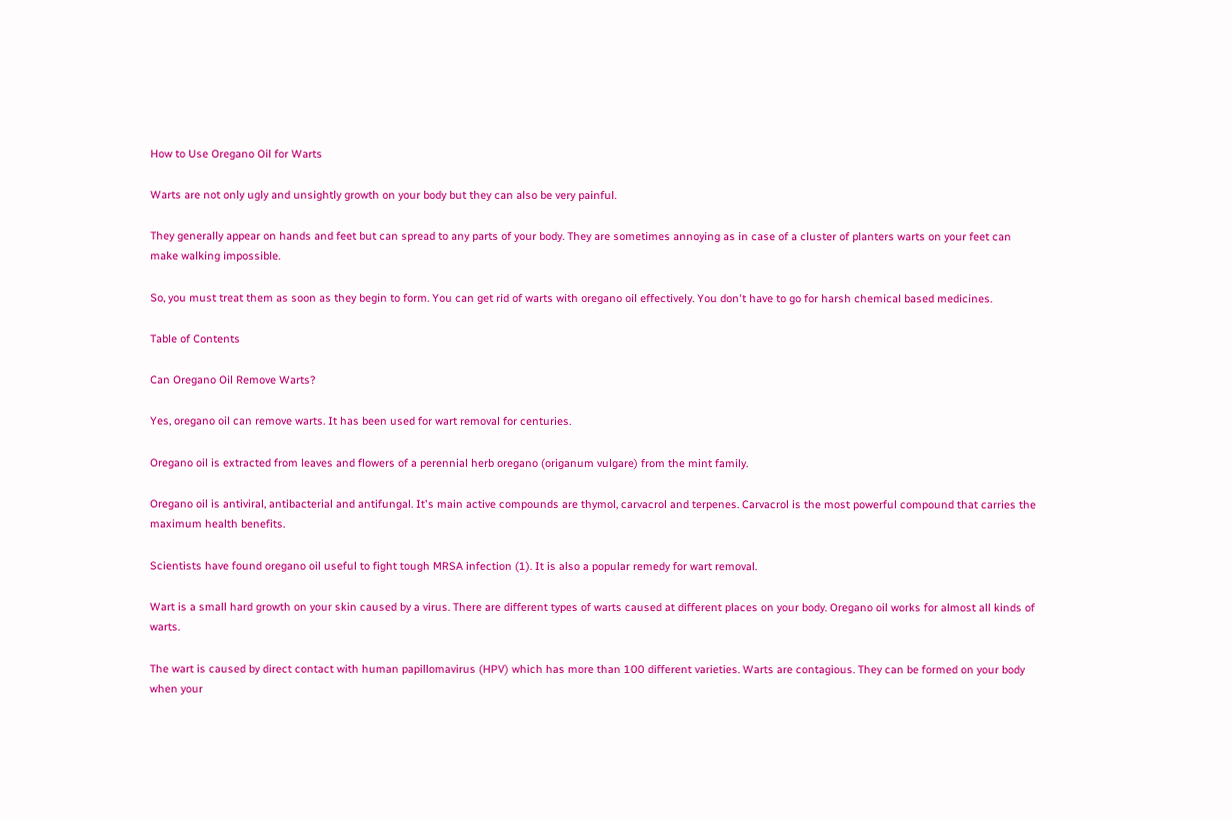How to Use Oregano Oil for Warts

Warts are not only ugly and unsightly growth on your body but they can also be very painful.

They generally appear on hands and feet but can spread to any parts of your body. They are sometimes annoying as in case of a cluster of planters warts on your feet can make walking impossible.

So, you must treat them as soon as they begin to form. You can get rid of warts with oregano oil effectively. You don't have to go for harsh chemical based medicines.

Table of Contents

Can Oregano Oil Remove Warts?

Yes, oregano oil can remove warts. It has been used for wart removal for centuries.

Oregano oil is extracted from leaves and flowers of a perennial herb oregano (origanum vulgare) from the mint family.

Oregano oil is antiviral, antibacterial and antifungal. It's main active compounds are thymol, carvacrol and terpenes. Carvacrol is the most powerful compound that carries the maximum health benefits.

Scientists have found oregano oil useful to fight tough MRSA infection (1). It is also a popular remedy for wart removal.

Wart is a small hard growth on your skin caused by a virus. There are different types of warts caused at different places on your body. Oregano oil works for almost all kinds of warts.

The wart is caused by direct contact with human papillomavirus (HPV) which has more than 100 different varieties. Warts are contagious. They can be formed on your body when your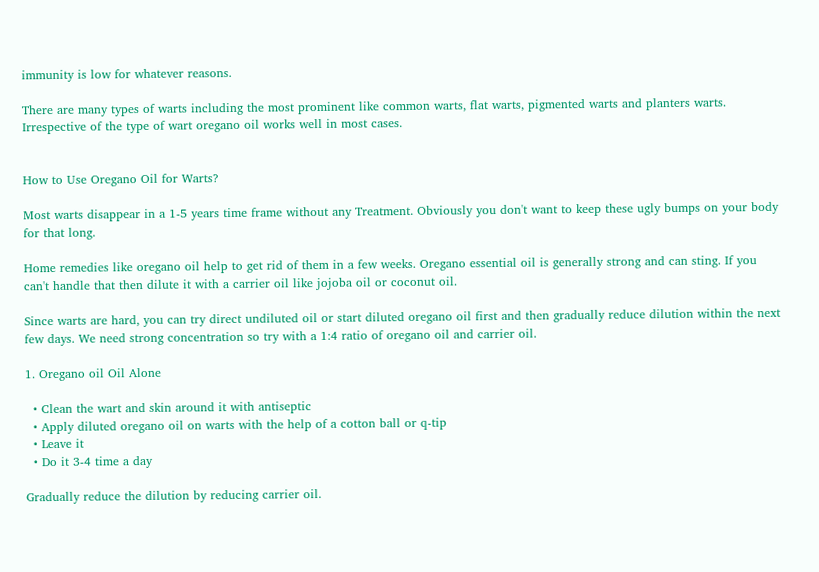immunity is low for whatever reasons.

There are many types of warts including the most prominent like common warts, flat warts, pigmented warts and planters warts. Irrespective of the type of wart oregano oil works well in most cases.


How to Use Oregano Oil for Warts?

Most warts disappear in a 1-5 years time frame without any Treatment. Obviously you don't want to keep these ugly bumps on your body for that long.

Home remedies like oregano oil help to get rid of them in a few weeks. Oregano essential oil is generally strong and can sting. If you can't handle that then dilute it with a carrier oil like jojoba oil or coconut oil.

Since warts are hard, you can try direct undiluted oil or start diluted oregano oil first and then gradually reduce dilution within the next few days. We need strong concentration so try with a 1:4 ratio of oregano oil and carrier oil.

1. Oregano oil Oil Alone

  • Clean the wart and skin around it with antiseptic
  • Apply diluted oregano oil on warts with the help of a cotton ball or q-tip
  • Leave it
  • Do it 3-4 time a day

Gradually reduce the dilution by reducing carrier oil.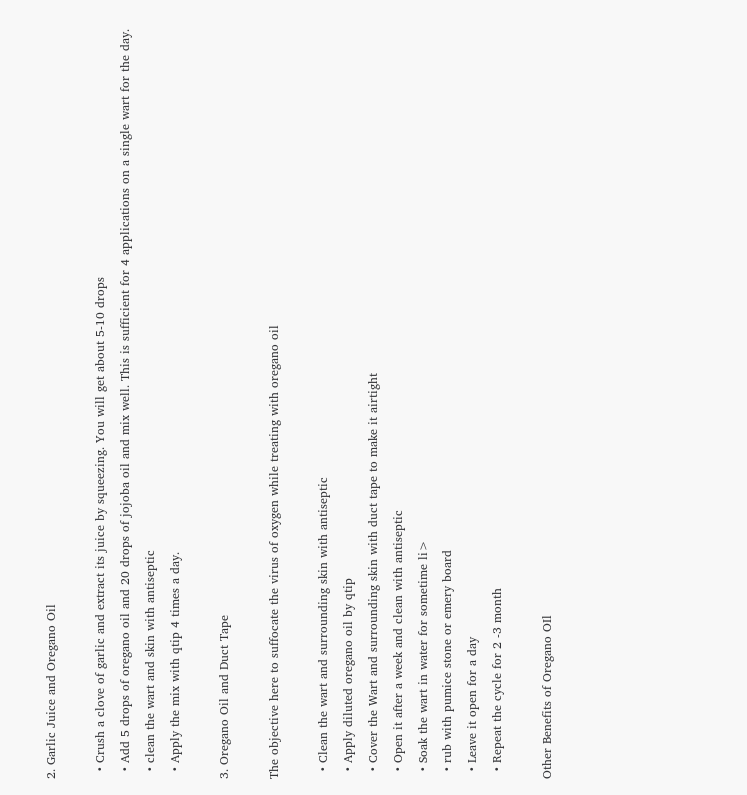2. Garlic Juice and Oregano Oil

  • Crush a clove of garlic and extract its juice by squeezing. You will get about 5-10 drops
  • Add 5 drops of oregano oil and 20 drops of jojoba oil and mix well. This is sufficient for 4 applications on a single wart for the day.
  • clean the wart and skin with antiseptic
  • Apply the mix with qtip 4 times a day.

3. Oregano Oil and Duct Tape

The objective here to suffocate the virus of oxygen while treating with oregano oil

  • Clean the wart and surrounding skin with antiseptic
  • Apply diluted oregano oil by qtip
  • Cover the Wart and surrounding skin with duct tape to make it airtight
  • Open it after a week and clean with antiseptic
  • Soak the wart in water for sometime li>
  • rub with pumice stone or emery board
  • Leave it open for a day
  • Repeat the cycle for 2 -3 month

Other Benefits of Oregano OIl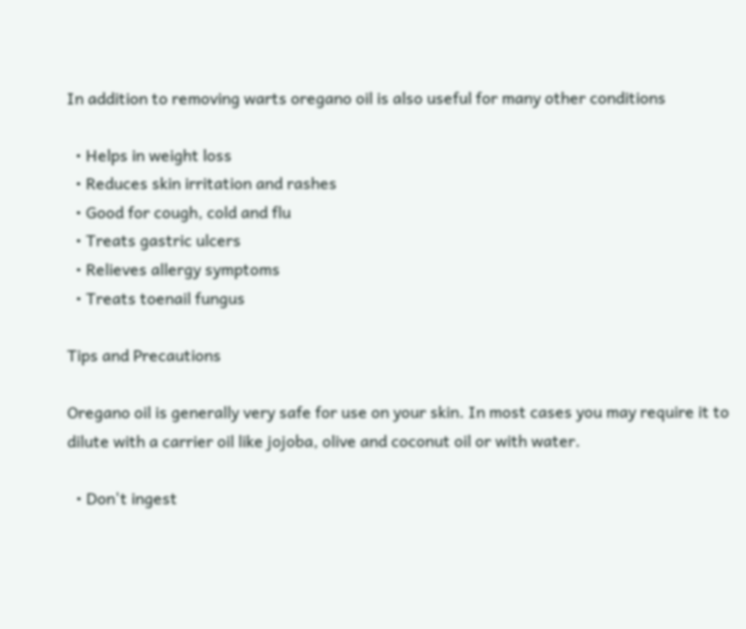In addition to removing warts oregano oil is also useful for many other conditions

  • Helps in weight loss
  • Reduces skin irritation and rashes
  • Good for cough, cold and flu
  • Treats gastric ulcers
  • Relieves allergy symptoms
  • Treats toenail fungus

Tips and Precautions

Oregano oil is generally very safe for use on your skin. In most cases you may require it to dilute with a carrier oil like jojoba, olive and coconut oil or with water.

  • Don't ingest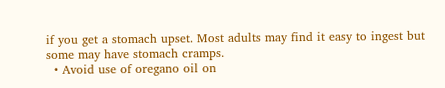if you get a stomach upset. Most adults may find it easy to ingest but some may have stomach cramps.
  • Avoid use of oregano oil on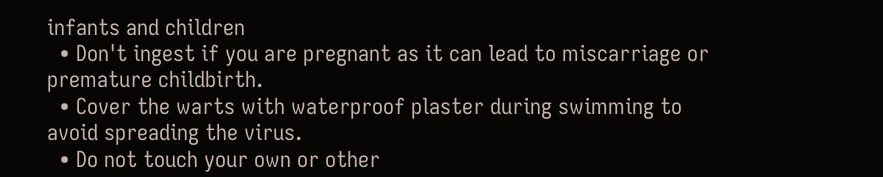infants and children
  • Don't ingest if you are pregnant as it can lead to miscarriage or premature childbirth.
  • Cover the warts with waterproof plaster during swimming to avoid spreading the virus.
  • Do not touch your own or other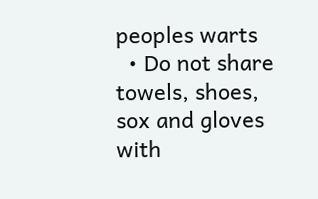peoples warts
  • Do not share towels, shoes, sox and gloves with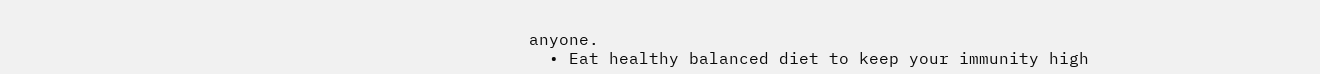anyone.
  • Eat healthy balanced diet to keep your immunity high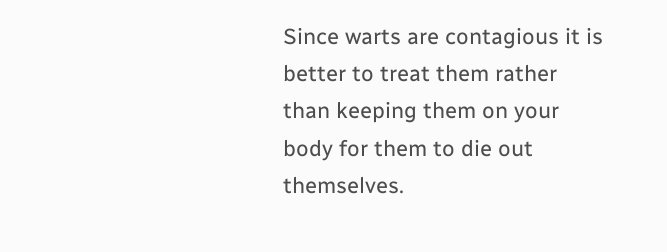Since warts are contagious it is better to treat them rather than keeping them on your body for them to die out themselves.